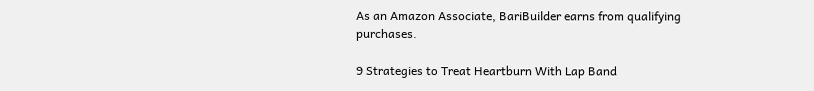As an Amazon Associate, BariBuilder earns from qualifying purchases.

9 Strategies to Treat Heartburn With Lap Band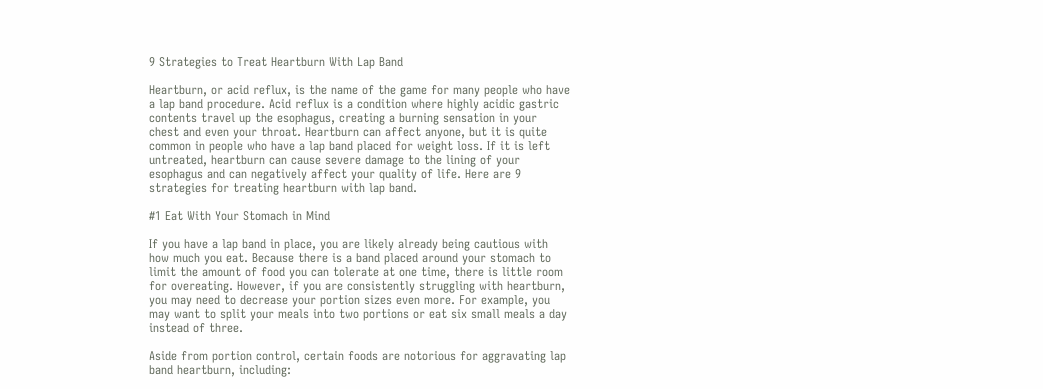9 Strategies to Treat Heartburn With Lap Band

Heartburn, or acid reflux, is the name of the game for many people who have a lap band procedure. Acid reflux is a condition where highly acidic gastric contents travel up the esophagus, creating a burning sensation in your chest and even your throat. Heartburn can affect anyone, but it is quite common in people who have a lap band placed for weight loss. If it is left untreated, heartburn can cause severe damage to the lining of your esophagus and can negatively affect your quality of life. Here are 9 strategies for treating heartburn with lap band.

#1 Eat With Your Stomach in Mind

If you have a lap band in place, you are likely already being cautious with how much you eat. Because there is a band placed around your stomach to limit the amount of food you can tolerate at one time, there is little room for overeating. However, if you are consistently struggling with heartburn, you may need to decrease your portion sizes even more. For example, you may want to split your meals into two portions or eat six small meals a day instead of three.

Aside from portion control, certain foods are notorious for aggravating lap band heartburn, including: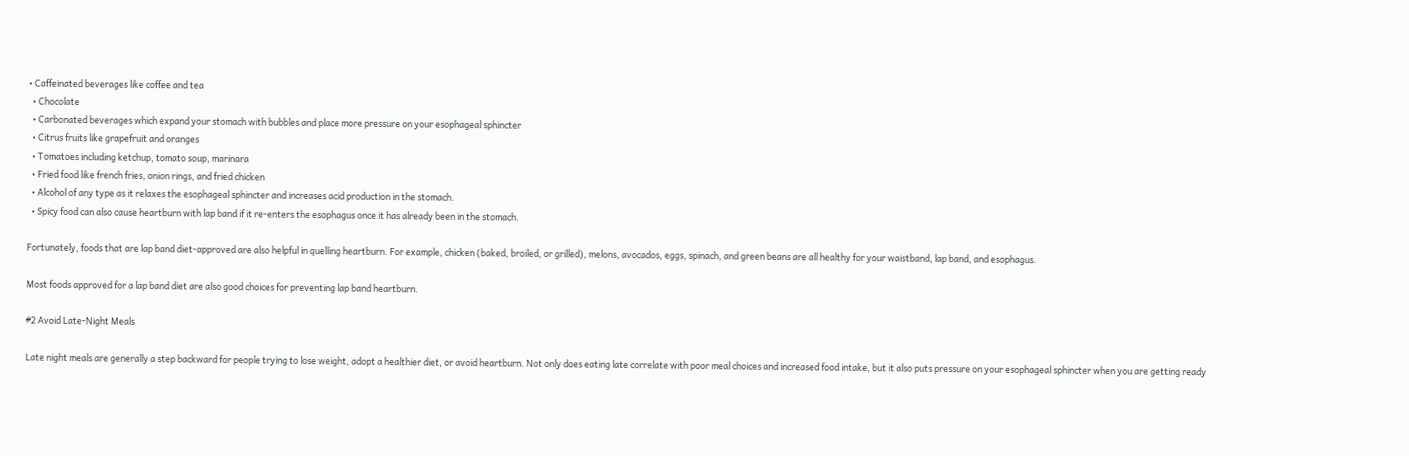• Caffeinated beverages like coffee and tea
  • Chocolate
  • Carbonated beverages which expand your stomach with bubbles and place more pressure on your esophageal sphincter
  • Citrus fruits like grapefruit and oranges
  • Tomatoes including ketchup, tomato soup, marinara
  • Fried food like french fries, onion rings, and fried chicken
  • Alcohol of any type as it relaxes the esophageal sphincter and increases acid production in the stomach.
  • Spicy food can also cause heartburn with lap band if it re-enters the esophagus once it has already been in the stomach.

Fortunately, foods that are lap band diet-approved are also helpful in quelling heartburn. For example, chicken (baked, broiled, or grilled), melons, avocados, eggs, spinach, and green beans are all healthy for your waistband, lap band, and esophagus.

Most foods approved for a lap band diet are also good choices for preventing lap band heartburn.

#2 Avoid Late-Night Meals

Late night meals are generally a step backward for people trying to lose weight, adopt a healthier diet, or avoid heartburn. Not only does eating late correlate with poor meal choices and increased food intake, but it also puts pressure on your esophageal sphincter when you are getting ready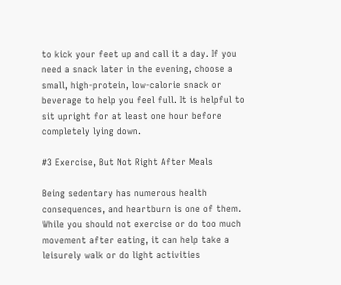to kick your feet up and call it a day. If you need a snack later in the evening, choose a small, high-protein, low-calorie snack or beverage to help you feel full. It is helpful to sit upright for at least one hour before completely lying down.

#3 Exercise, But Not Right After Meals

Being sedentary has numerous health consequences, and heartburn is one of them. While you should not exercise or do too much movement after eating, it can help take a leisurely walk or do light activities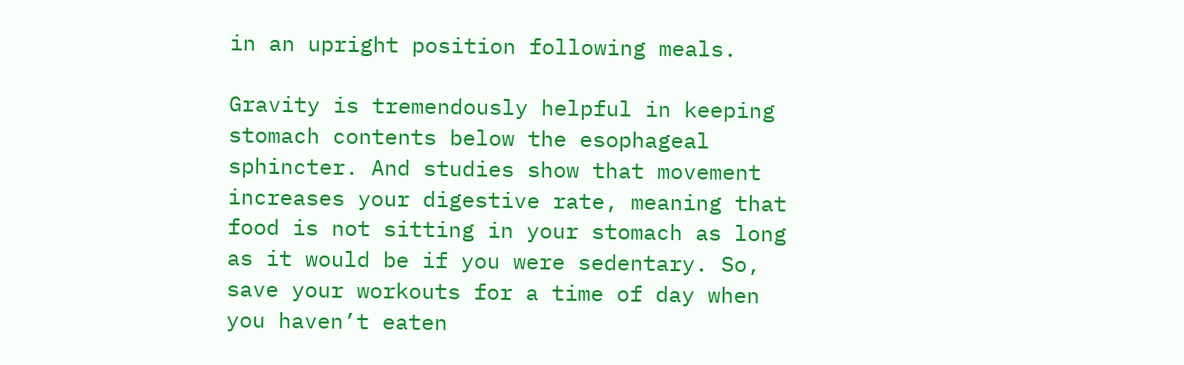in an upright position following meals.

Gravity is tremendously helpful in keeping stomach contents below the esophageal sphincter. And studies show that movement increases your digestive rate, meaning that food is not sitting in your stomach as long as it would be if you were sedentary. So, save your workouts for a time of day when you haven’t eaten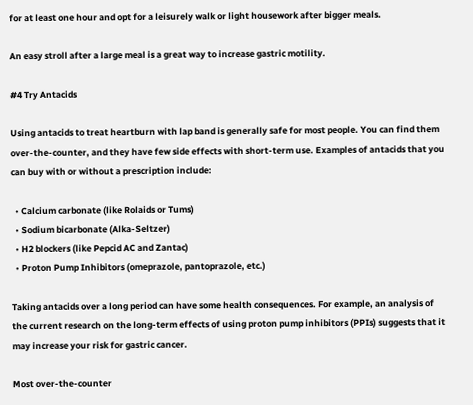for at least one hour and opt for a leisurely walk or light housework after bigger meals.

An easy stroll after a large meal is a great way to increase gastric motility.

#4 Try Antacids

Using antacids to treat heartburn with lap band is generally safe for most people. You can find them over-the-counter, and they have few side effects with short-term use. Examples of antacids that you can buy with or without a prescription include:

  • Calcium carbonate (like Rolaids or Tums)
  • Sodium bicarbonate (Alka-Seltzer)
  • H2 blockers (like Pepcid AC and Zantac)
  • Proton Pump Inhibitors (omeprazole, pantoprazole, etc.)

Taking antacids over a long period can have some health consequences. For example, an analysis of the current research on the long-term effects of using proton pump inhibitors (PPIs) suggests that it may increase your risk for gastric cancer.

Most over-the-counter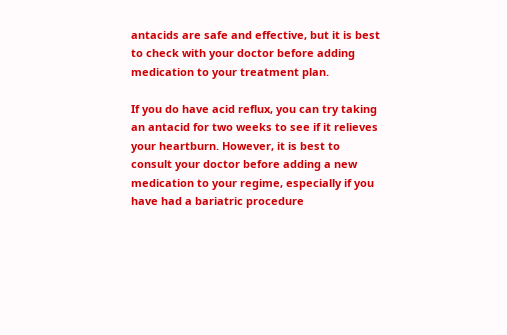antacids are safe and effective, but it is best to check with your doctor before adding medication to your treatment plan.

If you do have acid reflux, you can try taking an antacid for two weeks to see if it relieves your heartburn. However, it is best to consult your doctor before adding a new medication to your regime, especially if you have had a bariatric procedure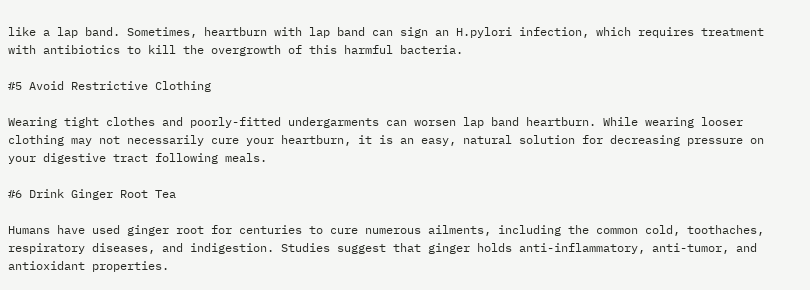like a lap band. Sometimes, heartburn with lap band can sign an H.pylori infection, which requires treatment with antibiotics to kill the overgrowth of this harmful bacteria.

#5 Avoid Restrictive Clothing

Wearing tight clothes and poorly-fitted undergarments can worsen lap band heartburn. While wearing looser clothing may not necessarily cure your heartburn, it is an easy, natural solution for decreasing pressure on your digestive tract following meals.

#6 Drink Ginger Root Tea

Humans have used ginger root for centuries to cure numerous ailments, including the common cold, toothaches, respiratory diseases, and indigestion. Studies suggest that ginger holds anti-inflammatory, anti-tumor, and antioxidant properties.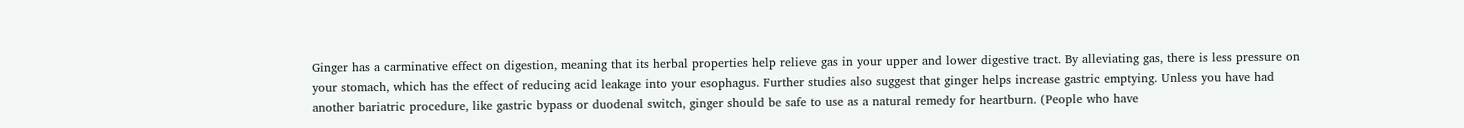Ginger has a carminative effect on digestion, meaning that its herbal properties help relieve gas in your upper and lower digestive tract. By alleviating gas, there is less pressure on your stomach, which has the effect of reducing acid leakage into your esophagus. Further studies also suggest that ginger helps increase gastric emptying. Unless you have had another bariatric procedure, like gastric bypass or duodenal switch, ginger should be safe to use as a natural remedy for heartburn. (People who have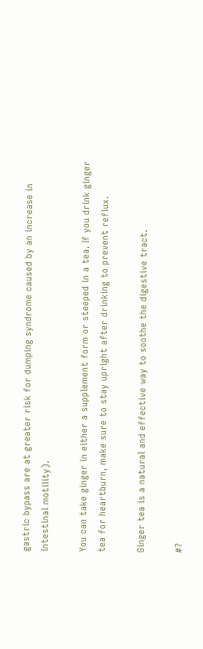gastric bypass are at greater risk for dumping syndrome caused by an increase in intestinal motility).

You can take ginger in either a supplement form or steeped in a tea. If you drink ginger tea for heartburn, make sure to stay upright after drinking to prevent reflux.

Ginger tea is a natural and effective way to soothe the digestive tract.

#7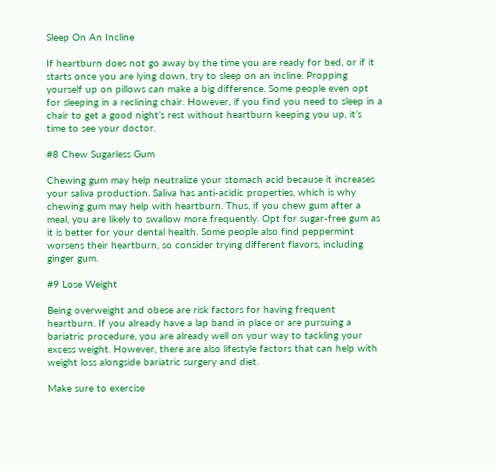Sleep On An Incline

If heartburn does not go away by the time you are ready for bed, or if it starts once you are lying down, try to sleep on an incline. Propping yourself up on pillows can make a big difference. Some people even opt for sleeping in a reclining chair. However, if you find you need to sleep in a chair to get a good night’s rest without heartburn keeping you up, it’s time to see your doctor.

#8 Chew Sugarless Gum

Chewing gum may help neutralize your stomach acid because it increases your saliva production. Saliva has anti-acidic properties, which is why chewing gum may help with heartburn. Thus, if you chew gum after a meal, you are likely to swallow more frequently. Opt for sugar-free gum as it is better for your dental health. Some people also find peppermint worsens their heartburn, so consider trying different flavors, including ginger gum.

#9 Lose Weight

Being overweight and obese are risk factors for having frequent heartburn. If you already have a lap band in place or are pursuing a bariatric procedure, you are already well on your way to tackling your excess weight. However, there are also lifestyle factors that can help with weight loss alongside bariatric surgery and diet.

Make sure to exercise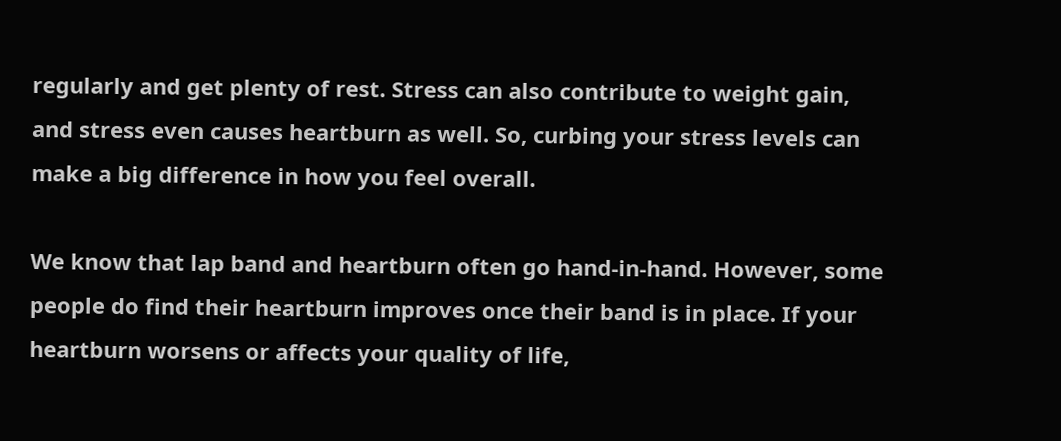regularly and get plenty of rest. Stress can also contribute to weight gain, and stress even causes heartburn as well. So, curbing your stress levels can make a big difference in how you feel overall.

We know that lap band and heartburn often go hand-in-hand. However, some people do find their heartburn improves once their band is in place. If your heartburn worsens or affects your quality of life,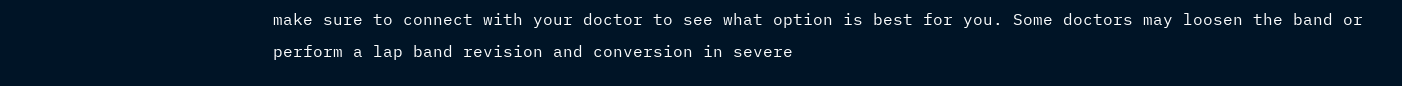make sure to connect with your doctor to see what option is best for you. Some doctors may loosen the band or perform a lap band revision and conversion in severe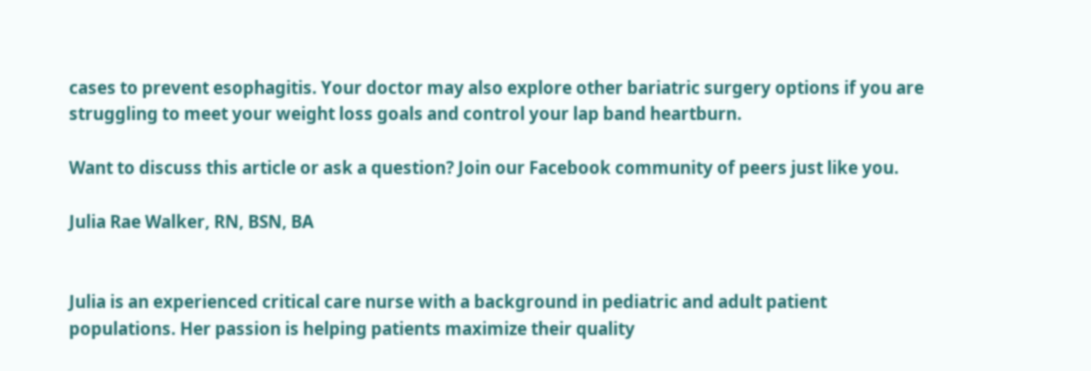cases to prevent esophagitis. Your doctor may also explore other bariatric surgery options if you are struggling to meet your weight loss goals and control your lap band heartburn.

Want to discuss this article or ask a question? Join our Facebook community of peers just like you.

Julia Rae Walker, RN, BSN, BA


Julia is an experienced critical care nurse with a background in pediatric and adult patient populations. Her passion is helping patients maximize their quality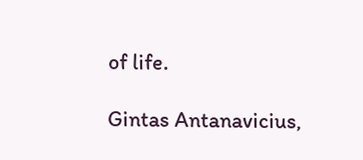of life.

Gintas Antanavicius,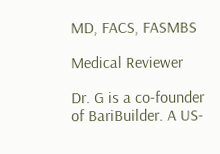MD, FACS, FASMBS

Medical Reviewer

Dr. G is a co-founder of BariBuilder. A US-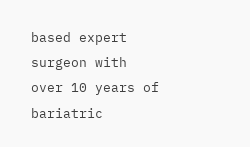based expert surgeon with over 10 years of bariatric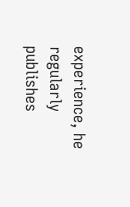experience, he regularly publishes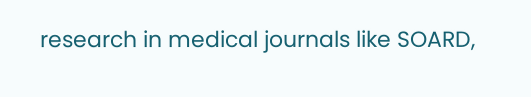research in medical journals like SOARD,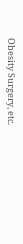Obesity Surgery, etc.